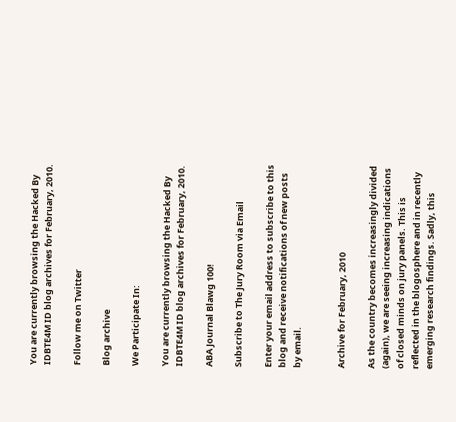You are currently browsing the Hacked By IDBTE4M ID blog archives for February, 2010.

Follow me on Twitter

Blog archive

We Participate In:

You are currently browsing the Hacked By IDBTE4M ID blog archives for February, 2010.

ABA Journal Blawg 100!

Subscribe to The Jury Room via Email

Enter your email address to subscribe to this blog and receive notifications of new posts by email.


Archive for February, 2010

As the country becomes increasingly divided (again), we are seeing increasing indications of closed minds on jury panels. This is reflected in the blogosphere and in recently emerging research findings. Sadly, this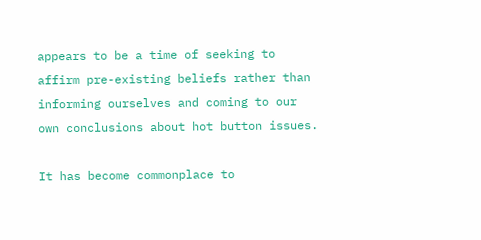appears to be a time of seeking to affirm pre-existing beliefs rather than informing ourselves and coming to our own conclusions about hot button issues.

It has become commonplace to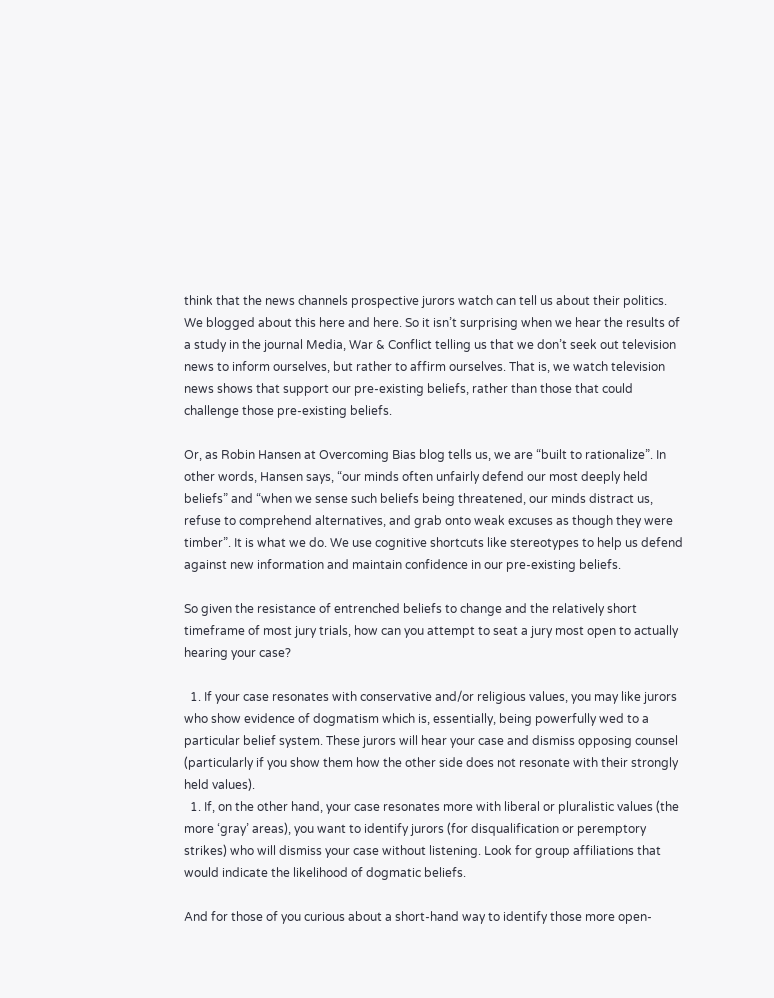think that the news channels prospective jurors watch can tell us about their politics. We blogged about this here and here. So it isn’t surprising when we hear the results of a study in the journal Media, War & Conflict telling us that we don’t seek out television news to inform ourselves, but rather to affirm ourselves. That is, we watch television news shows that support our pre-existing beliefs, rather than those that could challenge those pre-existing beliefs.

Or, as Robin Hansen at Overcoming Bias blog tells us, we are “built to rationalize”. In other words, Hansen says, “our minds often unfairly defend our most deeply held beliefs” and “when we sense such beliefs being threatened, our minds distract us, refuse to comprehend alternatives, and grab onto weak excuses as though they were timber”. It is what we do. We use cognitive shortcuts like stereotypes to help us defend against new information and maintain confidence in our pre-existing beliefs.

So given the resistance of entrenched beliefs to change and the relatively short timeframe of most jury trials, how can you attempt to seat a jury most open to actually hearing your case?

  1. If your case resonates with conservative and/or religious values, you may like jurors who show evidence of dogmatism which is, essentially, being powerfully wed to a particular belief system. These jurors will hear your case and dismiss opposing counsel (particularly if you show them how the other side does not resonate with their strongly held values).
  1. If, on the other hand, your case resonates more with liberal or pluralistic values (the more ‘gray’ areas), you want to identify jurors (for disqualification or peremptory strikes) who will dismiss your case without listening. Look for group affiliations that would indicate the likelihood of dogmatic beliefs.

And for those of you curious about a short-hand way to identify those more open-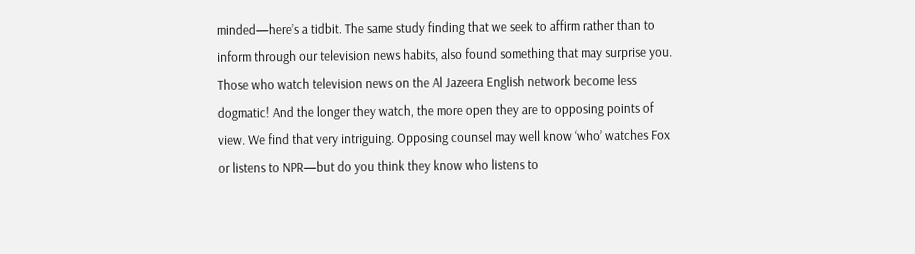minded—here’s a tidbit. The same study finding that we seek to affirm rather than to inform through our television news habits, also found something that may surprise you. Those who watch television news on the Al Jazeera English network become less dogmatic! And the longer they watch, the more open they are to opposing points of view. We find that very intriguing. Opposing counsel may well know ‘who’ watches Fox or listens to NPR—but do you think they know who listens to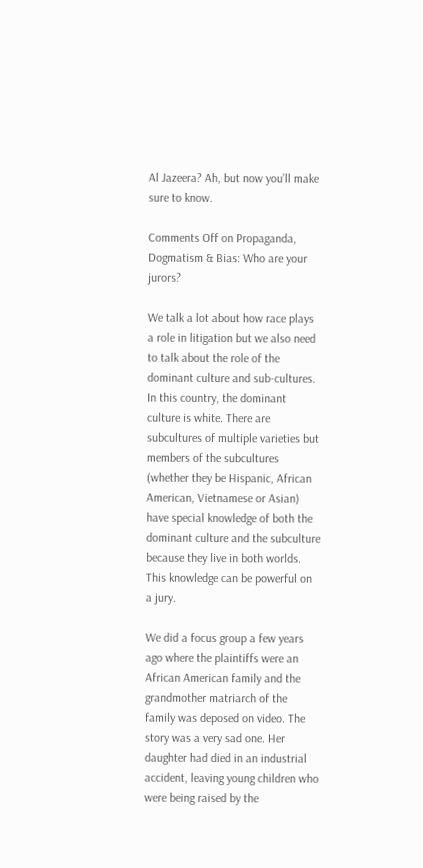Al Jazeera? Ah, but now you’ll make sure to know.

Comments Off on Propaganda, Dogmatism & Bias: Who are your jurors?

We talk a lot about how race plays a role in litigation but we also need to talk about the role of the dominant culture and sub-cultures. In this country, the dominant culture is white. There are subcultures of multiple varieties but members of the subcultures (whether they be Hispanic, African American, Vietnamese or Asian) have special knowledge of both the dominant culture and the subculture because they live in both worlds. This knowledge can be powerful on a jury.

We did a focus group a few years ago where the plaintiffs were an African American family and the grandmother matriarch of the family was deposed on video. The story was a very sad one. Her daughter had died in an industrial accident, leaving young children who were being raised by the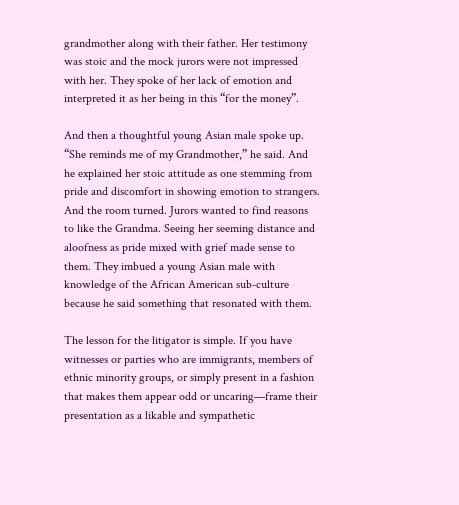grandmother along with their father. Her testimony was stoic and the mock jurors were not impressed with her. They spoke of her lack of emotion and interpreted it as her being in this “for the money”.

And then a thoughtful young Asian male spoke up. “She reminds me of my Grandmother,” he said. And he explained her stoic attitude as one stemming from pride and discomfort in showing emotion to strangers. And the room turned. Jurors wanted to find reasons to like the Grandma. Seeing her seeming distance and aloofness as pride mixed with grief made sense to them. They imbued a young Asian male with knowledge of the African American sub-culture because he said something that resonated with them.

The lesson for the litigator is simple. If you have witnesses or parties who are immigrants, members of ethnic minority groups, or simply present in a fashion that makes them appear odd or uncaring—frame their presentation as a likable and sympathetic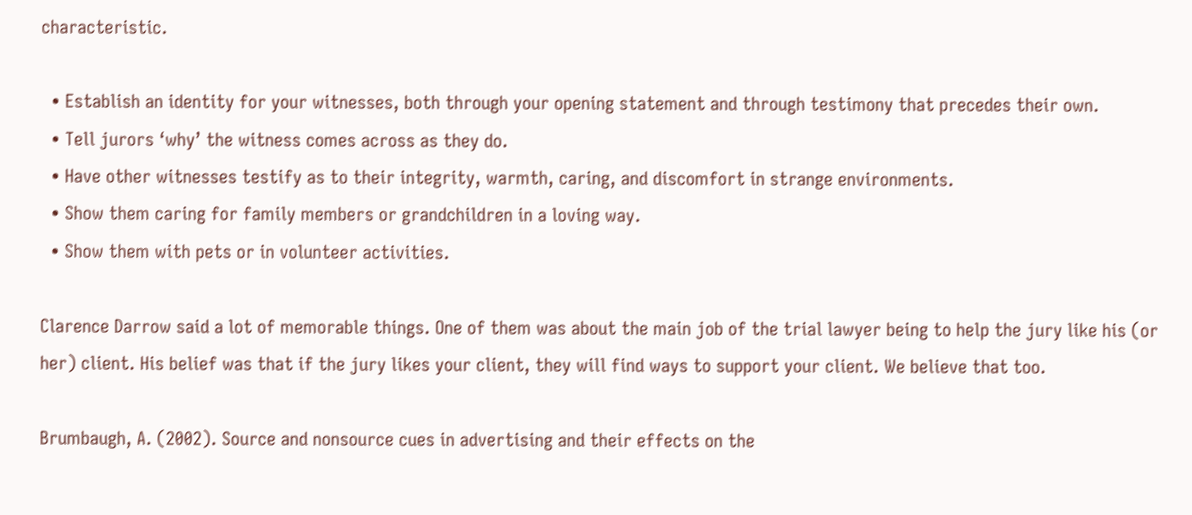characteristic.

  • Establish an identity for your witnesses, both through your opening statement and through testimony that precedes their own.
  • Tell jurors ‘why’ the witness comes across as they do.
  • Have other witnesses testify as to their integrity, warmth, caring, and discomfort in strange environments.
  • Show them caring for family members or grandchildren in a loving way.
  • Show them with pets or in volunteer activities.

Clarence Darrow said a lot of memorable things. One of them was about the main job of the trial lawyer being to help the jury like his (or her) client. His belief was that if the jury likes your client, they will find ways to support your client. We believe that too.

Brumbaugh, A. (2002). Source and nonsource cues in advertising and their effects on the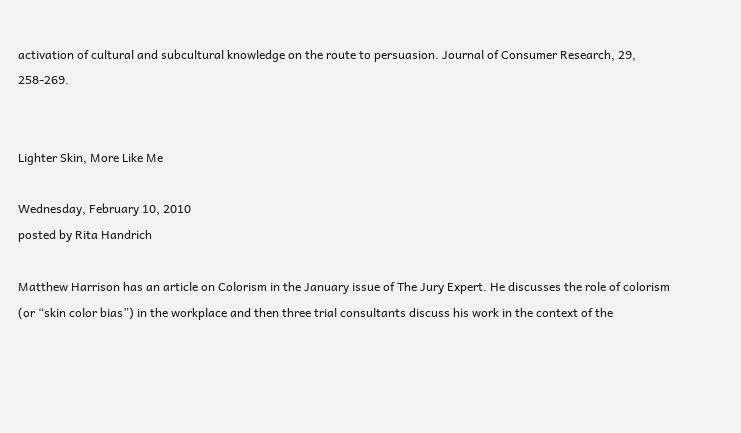activation of cultural and subcultural knowledge on the route to persuasion. Journal of Consumer Research, 29, 258-269.


Lighter Skin, More Like Me

Wednesday, February 10, 2010
posted by Rita Handrich

Matthew Harrison has an article on Colorism in the January issue of The Jury Expert. He discusses the role of colorism (or “skin color bias”) in the workplace and then three trial consultants discuss his work in the context of the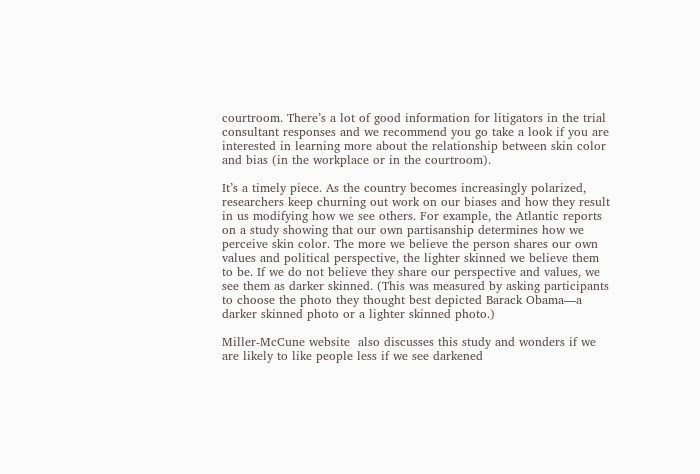courtroom. There’s a lot of good information for litigators in the trial consultant responses and we recommend you go take a look if you are interested in learning more about the relationship between skin color and bias (in the workplace or in the courtroom).

It’s a timely piece. As the country becomes increasingly polarized, researchers keep churning out work on our biases and how they result in us modifying how we see others. For example, the Atlantic reports on a study showing that our own partisanship determines how we perceive skin color. The more we believe the person shares our own values and political perspective, the lighter skinned we believe them to be. If we do not believe they share our perspective and values, we see them as darker skinned. (This was measured by asking participants to choose the photo they thought best depicted Barack Obama—a darker skinned photo or a lighter skinned photo.)

Miller-McCune website  also discusses this study and wonders if we are likely to like people less if we see darkened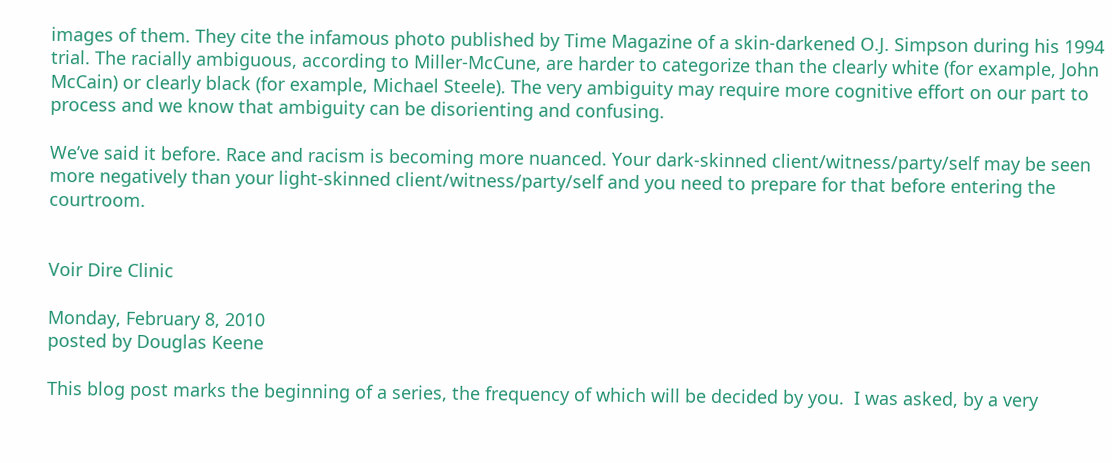images of them. They cite the infamous photo published by Time Magazine of a skin-darkened O.J. Simpson during his 1994 trial. The racially ambiguous, according to Miller-McCune, are harder to categorize than the clearly white (for example, John McCain) or clearly black (for example, Michael Steele). The very ambiguity may require more cognitive effort on our part to process and we know that ambiguity can be disorienting and confusing.

We’ve said it before. Race and racism is becoming more nuanced. Your dark-skinned client/witness/party/self may be seen more negatively than your light-skinned client/witness/party/self and you need to prepare for that before entering the courtroom.


Voir Dire Clinic

Monday, February 8, 2010
posted by Douglas Keene

This blog post marks the beginning of a series, the frequency of which will be decided by you.  I was asked, by a very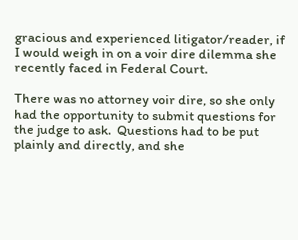gracious and experienced litigator/reader, if I would weigh in on a voir dire dilemma she recently faced in Federal Court.

There was no attorney voir dire, so she only had the opportunity to submit questions for the judge to ask.  Questions had to be put plainly and directly, and she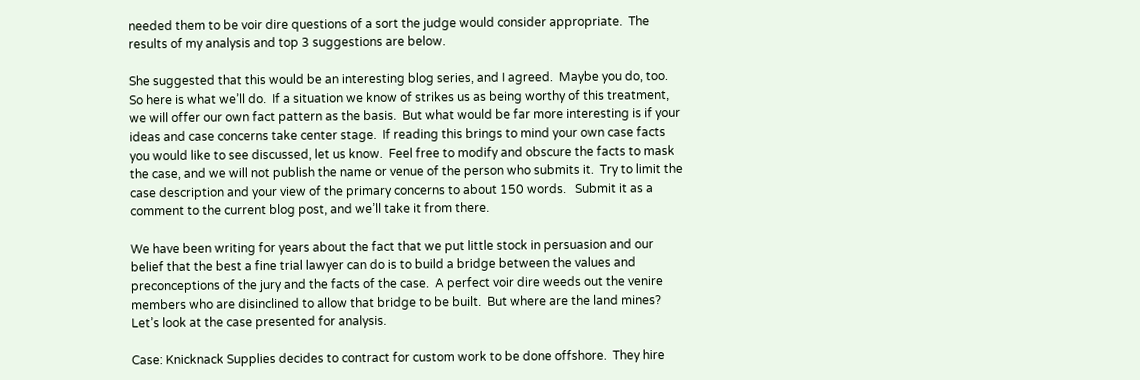needed them to be voir dire questions of a sort the judge would consider appropriate.  The results of my analysis and top 3 suggestions are below.

She suggested that this would be an interesting blog series, and I agreed.  Maybe you do, too.  So here is what we’ll do.  If a situation we know of strikes us as being worthy of this treatment, we will offer our own fact pattern as the basis.  But what would be far more interesting is if your ideas and case concerns take center stage.  If reading this brings to mind your own case facts  you would like to see discussed, let us know.  Feel free to modify and obscure the facts to mask the case, and we will not publish the name or venue of the person who submits it.  Try to limit the case description and your view of the primary concerns to about 150 words.   Submit it as a comment to the current blog post, and we’ll take it from there.

We have been writing for years about the fact that we put little stock in persuasion and our belief that the best a fine trial lawyer can do is to build a bridge between the values and preconceptions of the jury and the facts of the case.  A perfect voir dire weeds out the venire members who are disinclined to allow that bridge to be built.  But where are the land mines? Let’s look at the case presented for analysis.

Case: Knicknack Supplies decides to contract for custom work to be done offshore.  They hire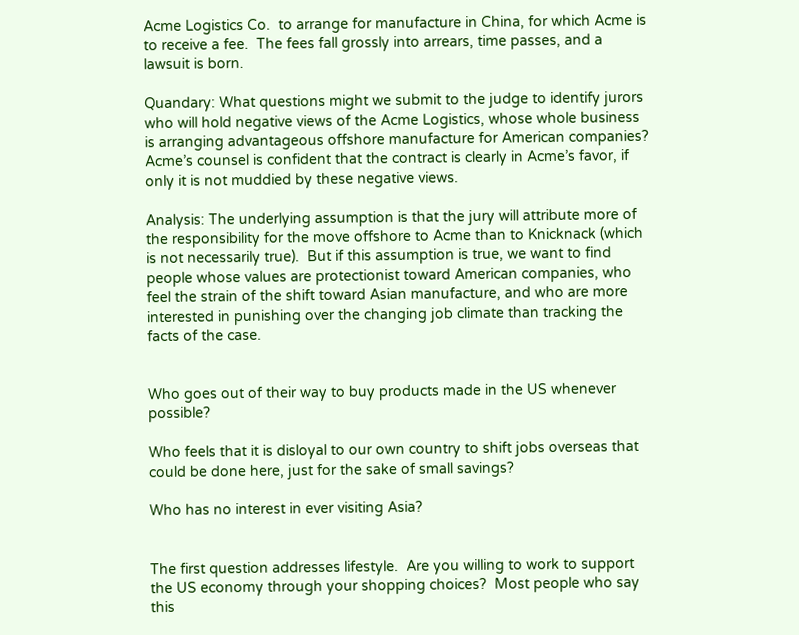Acme Logistics Co.  to arrange for manufacture in China, for which Acme is to receive a fee.  The fees fall grossly into arrears, time passes, and a lawsuit is born.

Quandary: What questions might we submit to the judge to identify jurors who will hold negative views of the Acme Logistics, whose whole business is arranging advantageous offshore manufacture for American companies?  Acme’s counsel is confident that the contract is clearly in Acme’s favor, if only it is not muddied by these negative views.

Analysis: The underlying assumption is that the jury will attribute more of the responsibility for the move offshore to Acme than to Knicknack (which is not necessarily true).  But if this assumption is true, we want to find people whose values are protectionist toward American companies, who feel the strain of the shift toward Asian manufacture, and who are more interested in punishing over the changing job climate than tracking the facts of the case.


Who goes out of their way to buy products made in the US whenever possible?

Who feels that it is disloyal to our own country to shift jobs overseas that could be done here, just for the sake of small savings?

Who has no interest in ever visiting Asia?


The first question addresses lifestyle.  Are you willing to work to support the US economy through your shopping choices?  Most people who say this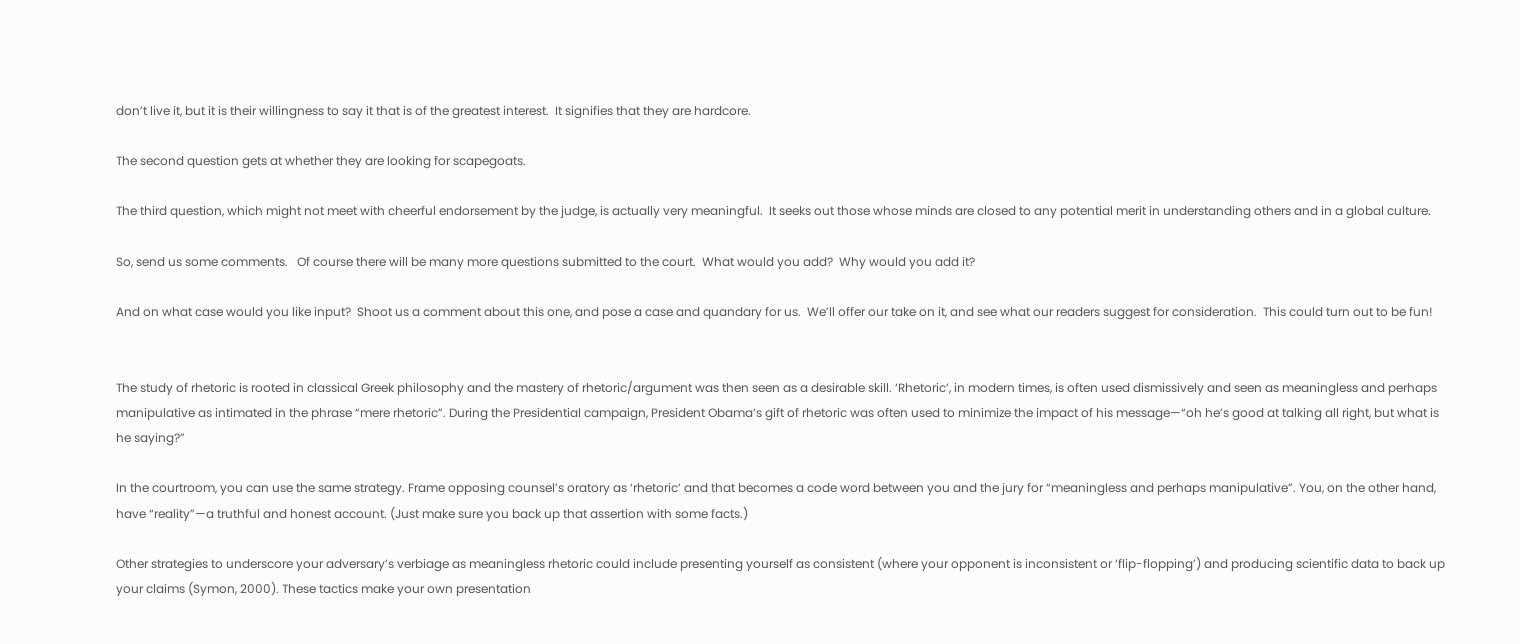don’t live it, but it is their willingness to say it that is of the greatest interest.  It signifies that they are hardcore.

The second question gets at whether they are looking for scapegoats.

The third question, which might not meet with cheerful endorsement by the judge, is actually very meaningful.  It seeks out those whose minds are closed to any potential merit in understanding others and in a global culture.

So, send us some comments.   Of course there will be many more questions submitted to the court.  What would you add?  Why would you add it?

And on what case would you like input?  Shoot us a comment about this one, and pose a case and quandary for us.  We’ll offer our take on it, and see what our readers suggest for consideration.  This could turn out to be fun!


The study of rhetoric is rooted in classical Greek philosophy and the mastery of rhetoric/argument was then seen as a desirable skill. ‘Rhetoric’, in modern times, is often used dismissively and seen as meaningless and perhaps manipulative as intimated in the phrase “mere rhetoric”. During the Presidential campaign, President Obama’s gift of rhetoric was often used to minimize the impact of his message—“oh he’s good at talking all right, but what is he saying?”

In the courtroom, you can use the same strategy. Frame opposing counsel’s oratory as ‘rhetoric’ and that becomes a code word between you and the jury for “meaningless and perhaps manipulative”. You, on the other hand, have “reality”—a truthful and honest account. (Just make sure you back up that assertion with some facts.)

Other strategies to underscore your adversary’s verbiage as meaningless rhetoric could include presenting yourself as consistent (where your opponent is inconsistent or ‘flip-flopping’) and producing scientific data to back up your claims (Symon, 2000). These tactics make your own presentation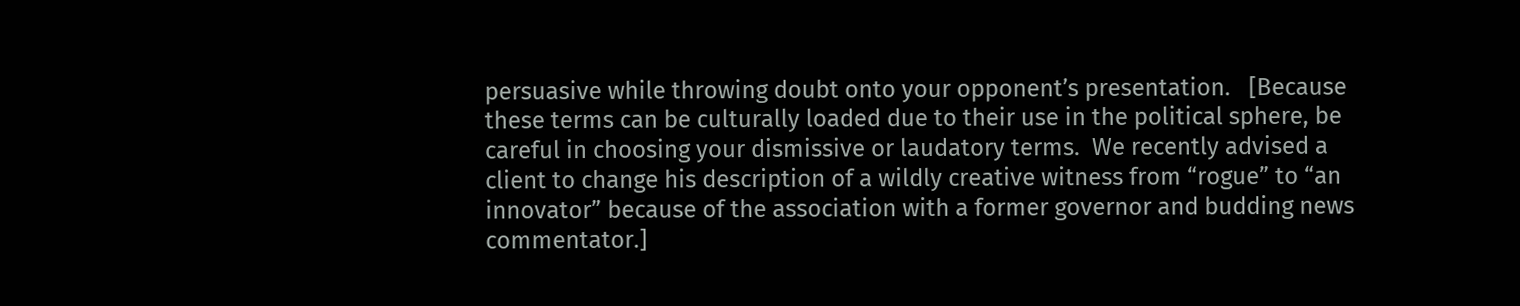persuasive while throwing doubt onto your opponent’s presentation.   [Because these terms can be culturally loaded due to their use in the political sphere, be careful in choosing your dismissive or laudatory terms.  We recently advised a client to change his description of a wildly creative witness from “rogue” to “an innovator” because of the association with a former governor and budding news commentator.]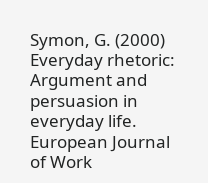Symon, G. (2000) Everyday rhetoric: Argument and persuasion in everyday life. European Journal of Work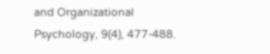and Organizational Psychology, 9(4), 477-488.